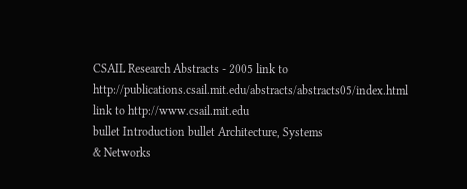CSAIL Research Abstracts - 2005 link to http://publications.csail.mit.edu/abstracts/abstracts05/index.html link to http://www.csail.mit.edu
bullet Introduction bullet Architecture, Systems
& Networks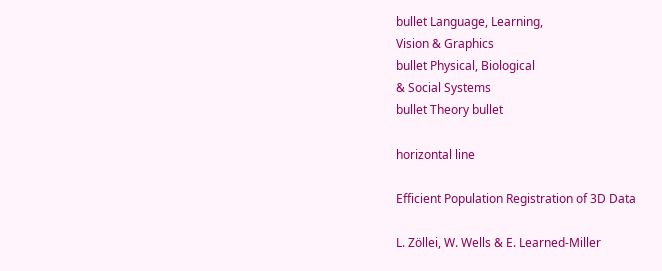bullet Language, Learning,
Vision & Graphics
bullet Physical, Biological
& Social Systems
bullet Theory bullet

horizontal line

Efficient Population Registration of 3D Data

L. Zöllei, W. Wells & E. Learned-Miller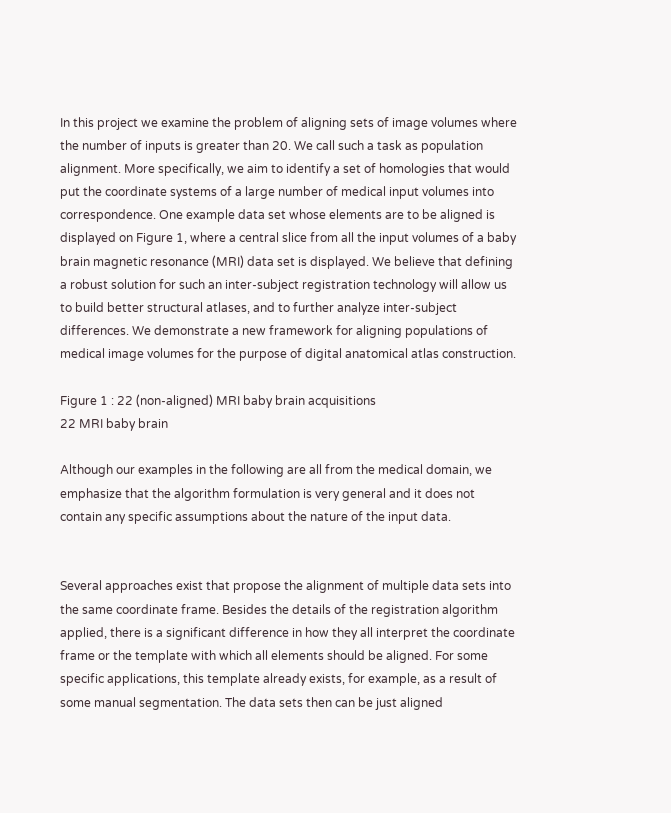In this project we examine the problem of aligning sets of image volumes where the number of inputs is greater than 20. We call such a task as population alignment. More specifically, we aim to identify a set of homologies that would put the coordinate systems of a large number of medical input volumes into correspondence. One example data set whose elements are to be aligned is displayed on Figure 1, where a central slice from all the input volumes of a baby brain magnetic resonance (MRI) data set is displayed. We believe that defining a robust solution for such an inter-subject registration technology will allow us to build better structural atlases, and to further analyze inter-subject differences. We demonstrate a new framework for aligning populations of medical image volumes for the purpose of digital anatomical atlas construction.

Figure 1 : 22 (non-aligned) MRI baby brain acquisitions
22 MRI baby brain

Although our examples in the following are all from the medical domain, we emphasize that the algorithm formulation is very general and it does not contain any specific assumptions about the nature of the input data.


Several approaches exist that propose the alignment of multiple data sets into the same coordinate frame. Besides the details of the registration algorithm applied, there is a significant difference in how they all interpret the coordinate frame or the template with which all elements should be aligned. For some specific applications, this template already exists, for example, as a result of some manual segmentation. The data sets then can be just aligned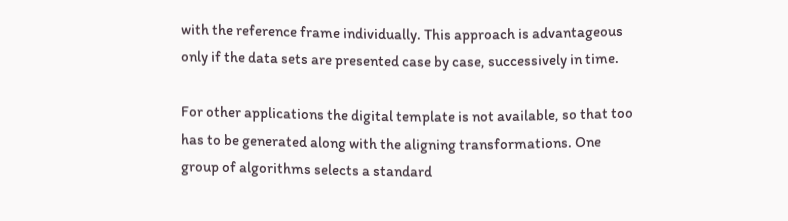with the reference frame individually. This approach is advantageous only if the data sets are presented case by case, successively in time.

For other applications the digital template is not available, so that too has to be generated along with the aligning transformations. One group of algorithms selects a standard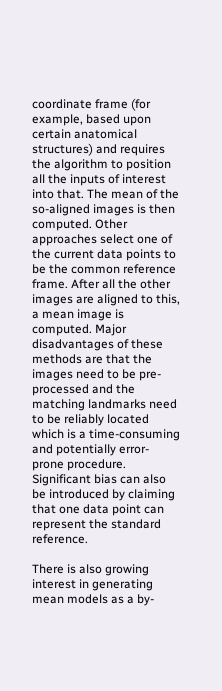coordinate frame (for example, based upon certain anatomical structures) and requires the algorithm to position all the inputs of interest into that. The mean of the so-aligned images is then computed. Other approaches select one of the current data points to be the common reference frame. After all the other images are aligned to this, a mean image is computed. Major disadvantages of these methods are that the images need to be pre-processed and the matching landmarks need to be reliably located which is a time-consuming and potentially error-prone procedure. Significant bias can also be introduced by claiming that one data point can represent the standard reference.

There is also growing interest in generating mean models as a by-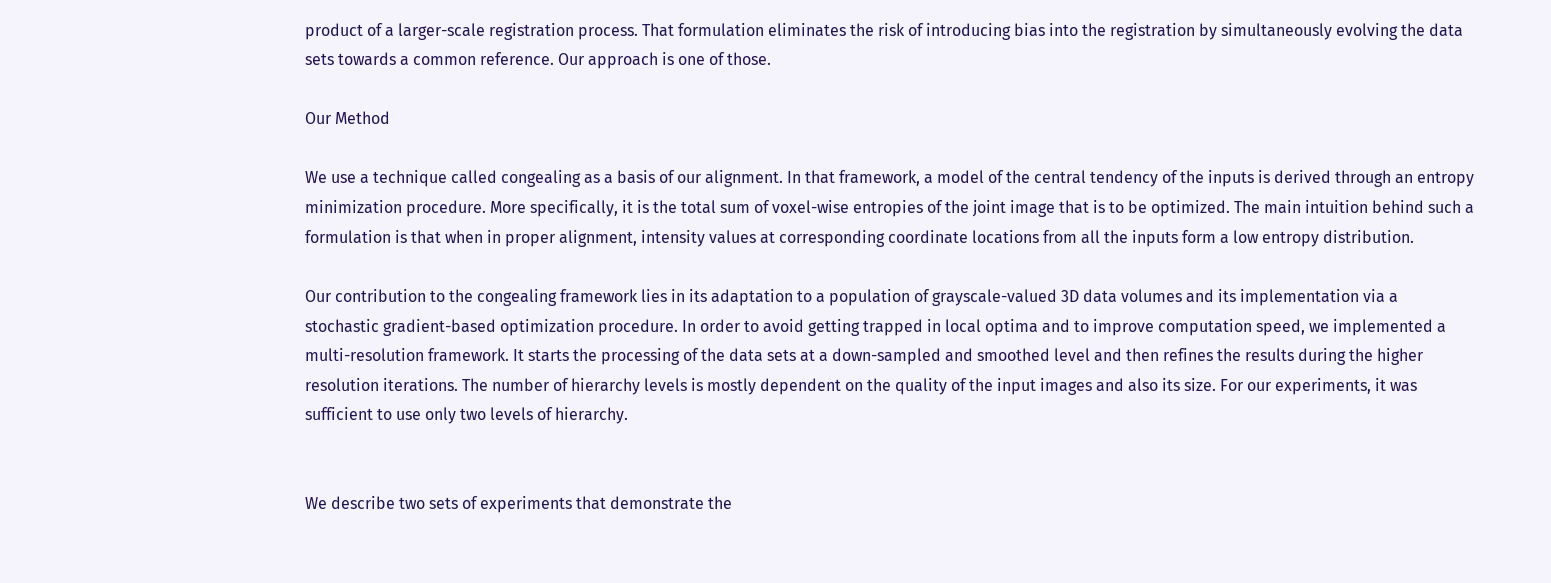product of a larger-scale registration process. That formulation eliminates the risk of introducing bias into the registration by simultaneously evolving the data sets towards a common reference. Our approach is one of those.

Our Method

We use a technique called congealing as a basis of our alignment. In that framework, a model of the central tendency of the inputs is derived through an entropy minimization procedure. More specifically, it is the total sum of voxel-wise entropies of the joint image that is to be optimized. The main intuition behind such a formulation is that when in proper alignment, intensity values at corresponding coordinate locations from all the inputs form a low entropy distribution.

Our contribution to the congealing framework lies in its adaptation to a population of grayscale-valued 3D data volumes and its implementation via a stochastic gradient-based optimization procedure. In order to avoid getting trapped in local optima and to improve computation speed, we implemented a multi-resolution framework. It starts the processing of the data sets at a down-sampled and smoothed level and then refines the results during the higher resolution iterations. The number of hierarchy levels is mostly dependent on the quality of the input images and also its size. For our experiments, it was sufficient to use only two levels of hierarchy.


We describe two sets of experiments that demonstrate the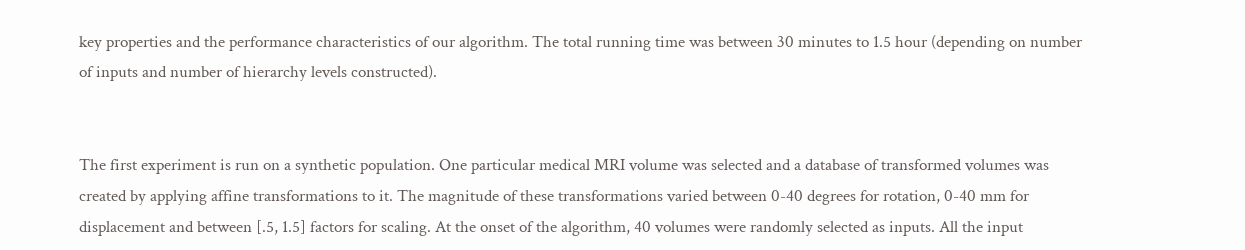key properties and the performance characteristics of our algorithm. The total running time was between 30 minutes to 1.5 hour (depending on number of inputs and number of hierarchy levels constructed).


The first experiment is run on a synthetic population. One particular medical MRI volume was selected and a database of transformed volumes was created by applying affine transformations to it. The magnitude of these transformations varied between 0-40 degrees for rotation, 0-40 mm for displacement and between [.5, 1.5] factors for scaling. At the onset of the algorithm, 40 volumes were randomly selected as inputs. All the input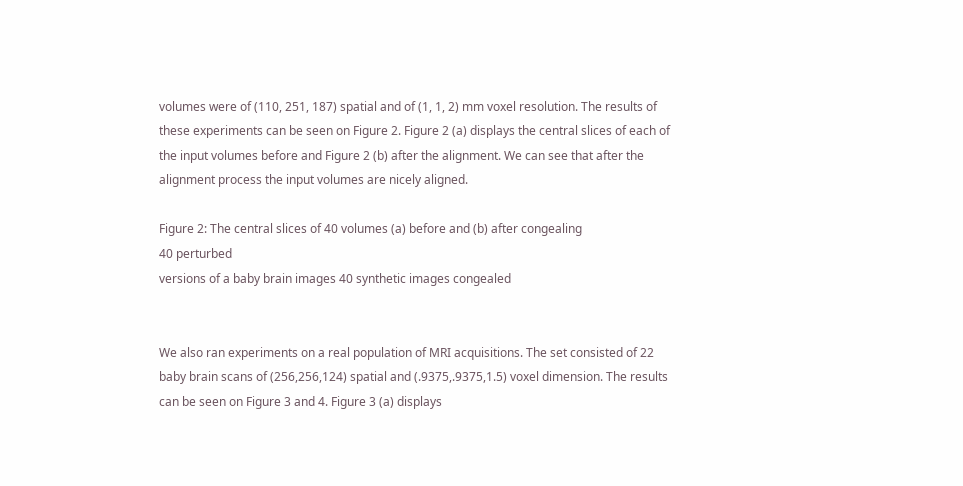volumes were of (110, 251, 187) spatial and of (1, 1, 2) mm voxel resolution. The results of these experiments can be seen on Figure 2. Figure 2 (a) displays the central slices of each of the input volumes before and Figure 2 (b) after the alignment. We can see that after the alignment process the input volumes are nicely aligned.

Figure 2: The central slices of 40 volumes (a) before and (b) after congealing
40 perturbed
versions of a baby brain images 40 synthetic images congealed


We also ran experiments on a real population of MRI acquisitions. The set consisted of 22 baby brain scans of (256,256,124) spatial and (.9375,.9375,1.5) voxel dimension. The results can be seen on Figure 3 and 4. Figure 3 (a) displays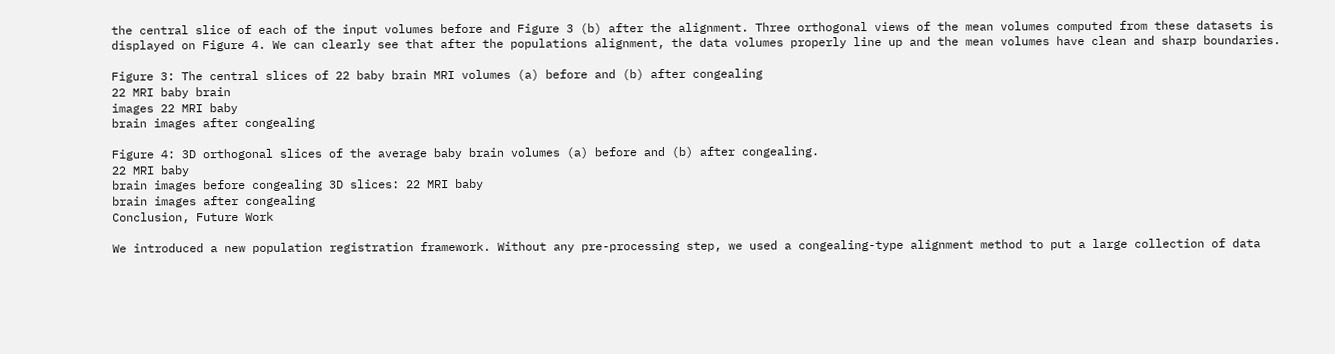the central slice of each of the input volumes before and Figure 3 (b) after the alignment. Three orthogonal views of the mean volumes computed from these datasets is displayed on Figure 4. We can clearly see that after the populations alignment, the data volumes properly line up and the mean volumes have clean and sharp boundaries.

Figure 3: The central slices of 22 baby brain MRI volumes (a) before and (b) after congealing
22 MRI baby brain
images 22 MRI baby
brain images after congealing

Figure 4: 3D orthogonal slices of the average baby brain volumes (a) before and (b) after congealing.
22 MRI baby
brain images before congealing 3D slices: 22 MRI baby
brain images after congealing
Conclusion, Future Work

We introduced a new population registration framework. Without any pre-processing step, we used a congealing-type alignment method to put a large collection of data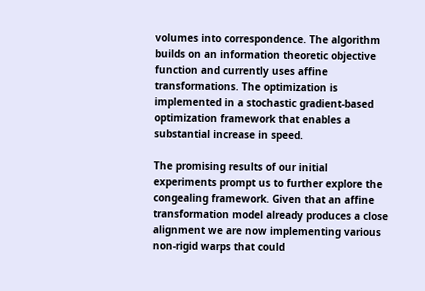volumes into correspondence. The algorithm builds on an information theoretic objective function and currently uses affine transformations. The optimization is implemented in a stochastic gradient-based optimization framework that enables a substantial increase in speed.

The promising results of our initial experiments prompt us to further explore the congealing framework. Given that an affine transformation model already produces a close alignment we are now implementing various non-rigid warps that could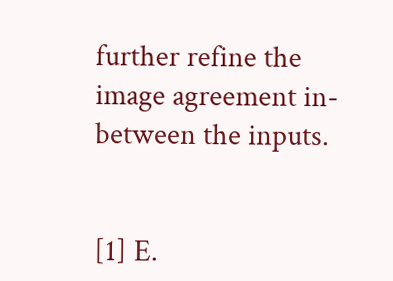further refine the image agreement in-between the inputs.


[1] E.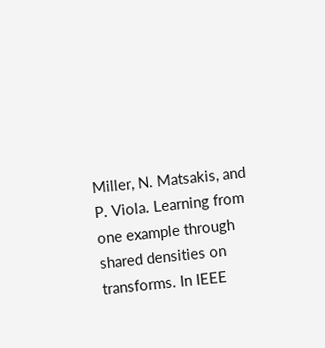Miller, N. Matsakis, and P. Viola. Learning from one example through shared densities on transforms. In IEEE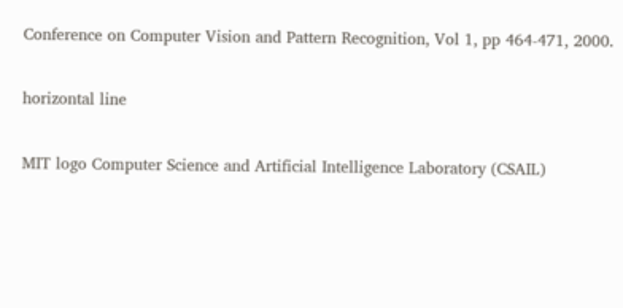Conference on Computer Vision and Pattern Recognition, Vol 1, pp 464-471, 2000.

horizontal line

MIT logo Computer Science and Artificial Intelligence Laboratory (CSAIL)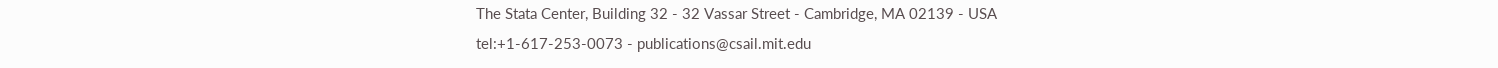The Stata Center, Building 32 - 32 Vassar Street - Cambridge, MA 02139 - USA
tel:+1-617-253-0073 - publications@csail.mit.edu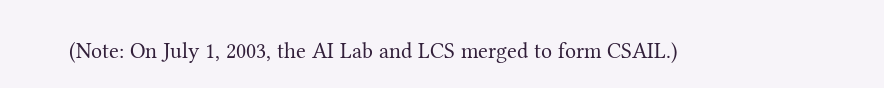(Note: On July 1, 2003, the AI Lab and LCS merged to form CSAIL.)